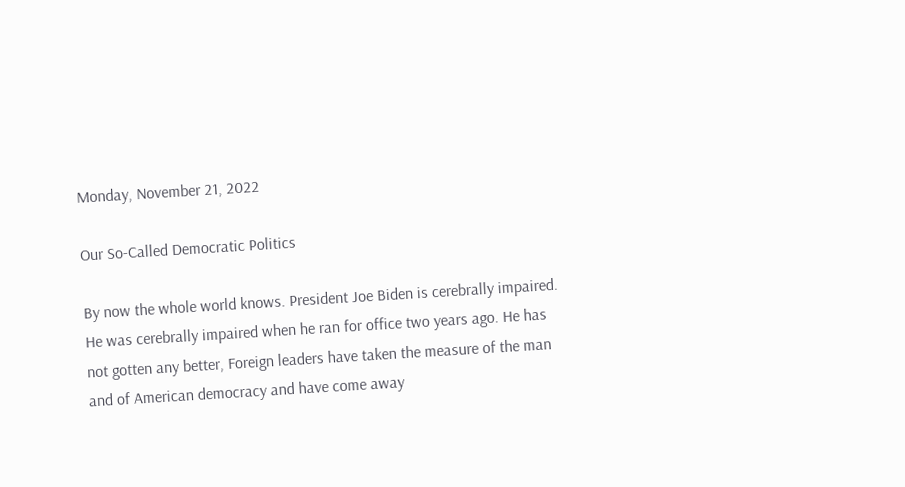Monday, November 21, 2022

Our So-Called Democratic Politics

By now the whole world knows. President Joe Biden is cerebrally impaired. He was cerebrally impaired when he ran for office two years ago. He has not gotten any better, Foreign leaders have taken the measure of the man and of American democracy and have come away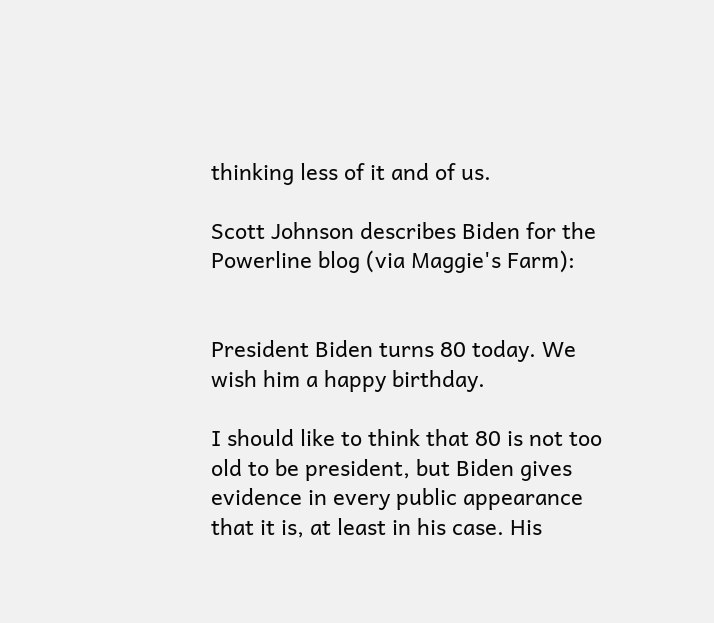thinking less of it and of us.

Scott Johnson describes Biden for the Powerline blog (via Maggie's Farm):


President Biden turns 80 today. We wish him a happy birthday.

I should like to think that 80 is not too old to be president, but Biden gives evidence in every public appearance that it is, at least in his case. His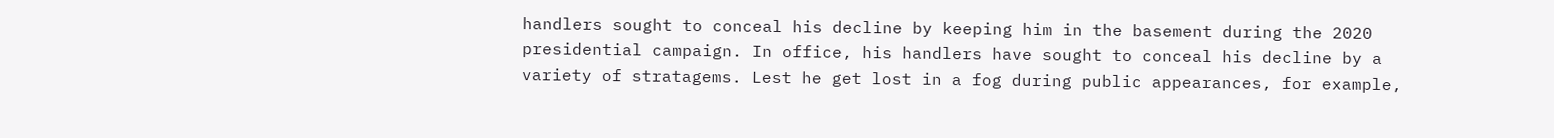handlers sought to conceal his decline by keeping him in the basement during the 2020 presidential campaign. In office, his handlers have sought to conceal his decline by a variety of stratagems. Lest he get lost in a fog during public appearances, for example,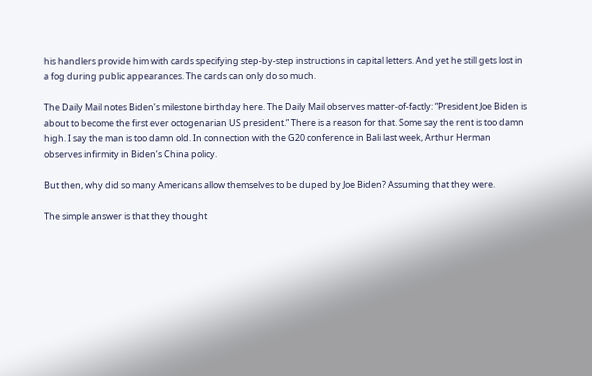his handlers provide him with cards specifying step-by-step instructions in capital letters. And yet he still gets lost in a fog during public appearances. The cards can only do so much.

The Daily Mail notes Biden’s milestone birthday here. The Daily Mail observes matter-of-factly: “President Joe Biden is about to become the first ever octogenarian US president.” There is a reason for that. Some say the rent is too damn high. I say the man is too damn old. In connection with the G20 conference in Bali last week, Arthur Herman observes infirmity in Biden’s China policy.

But then, why did so many Americans allow themselves to be duped by Joe Biden? Assuming that they were.

The simple answer is that they thought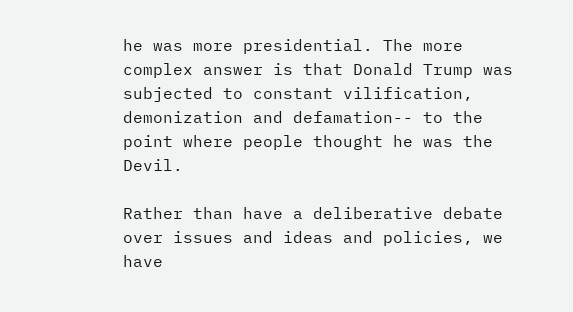he was more presidential. The more complex answer is that Donald Trump was subjected to constant vilification, demonization and defamation-- to the point where people thought he was the Devil.

Rather than have a deliberative debate over issues and ideas and policies, we have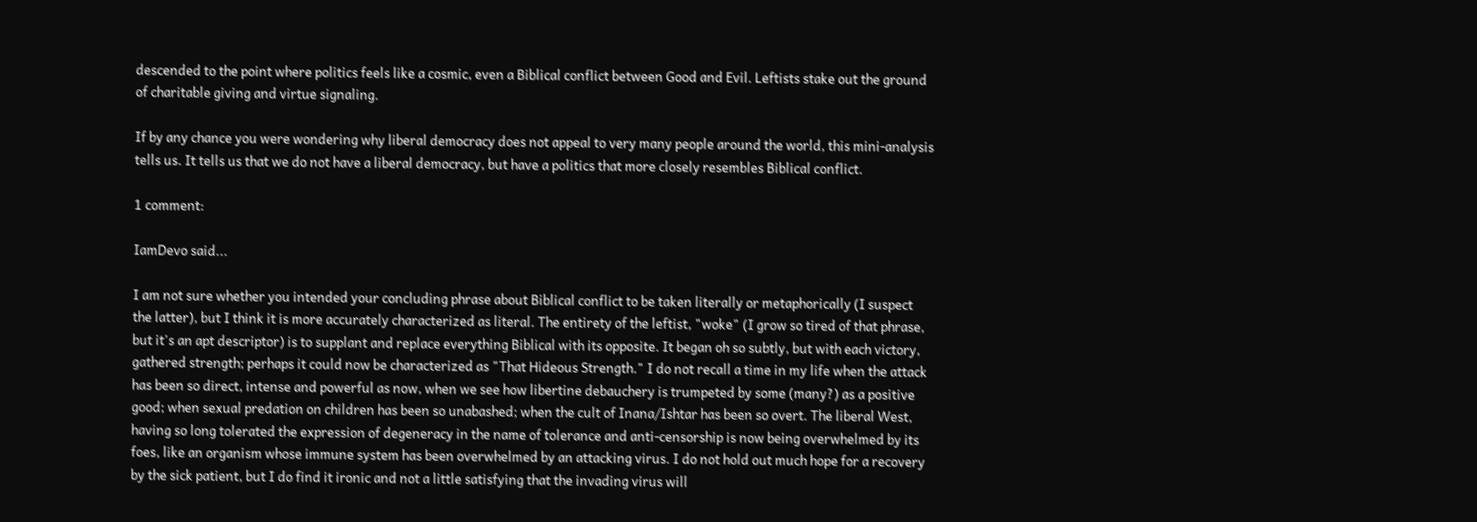descended to the point where politics feels like a cosmic, even a Biblical conflict between Good and Evil. Leftists stake out the ground of charitable giving and virtue signaling.

If by any chance you were wondering why liberal democracy does not appeal to very many people around the world, this mini-analysis tells us. It tells us that we do not have a liberal democracy, but have a politics that more closely resembles Biblical conflict.

1 comment:

IamDevo said...

I am not sure whether you intended your concluding phrase about Biblical conflict to be taken literally or metaphorically (I suspect the latter), but I think it is more accurately characterized as literal. The entirety of the leftist, "woke" (I grow so tired of that phrase, but it's an apt descriptor) is to supplant and replace everything Biblical with its opposite. It began oh so subtly, but with each victory, gathered strength; perhaps it could now be characterized as "That Hideous Strength." I do not recall a time in my life when the attack has been so direct, intense and powerful as now, when we see how libertine debauchery is trumpeted by some (many?) as a positive good; when sexual predation on children has been so unabashed; when the cult of Inana/Ishtar has been so overt. The liberal West, having so long tolerated the expression of degeneracy in the name of tolerance and anti-censorship is now being overwhelmed by its foes, like an organism whose immune system has been overwhelmed by an attacking virus. I do not hold out much hope for a recovery by the sick patient, but I do find it ironic and not a little satisfying that the invading virus will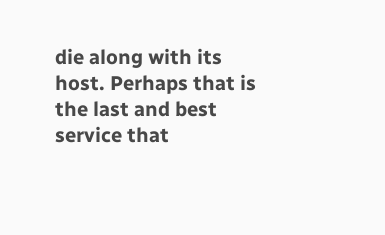die along with its host. Perhaps that is the last and best service that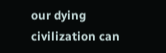our dying civilization can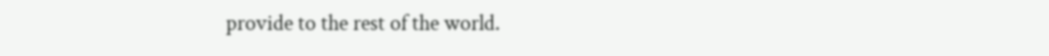provide to the rest of the world.